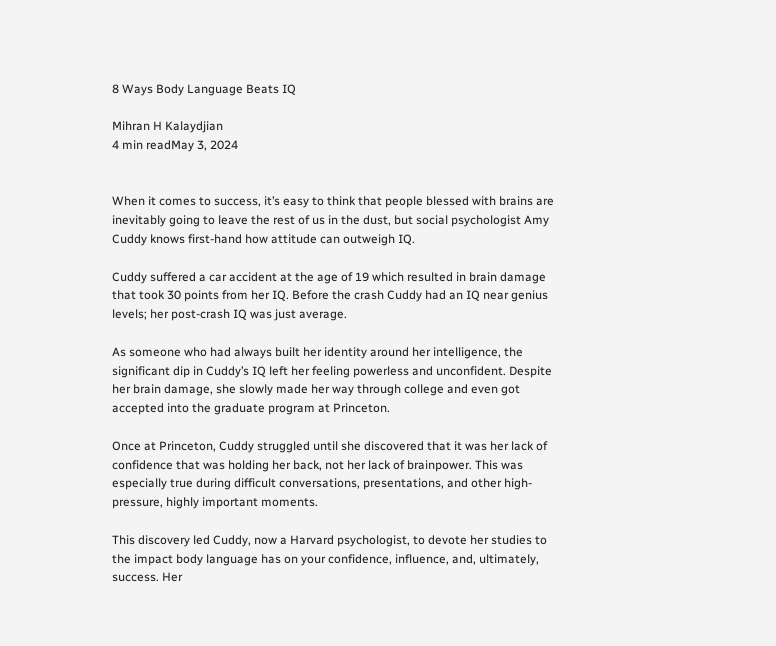8 Ways Body Language Beats IQ

Mihran H Kalaydjian
4 min readMay 3, 2024


When it comes to success, it’s easy to think that people blessed with brains are inevitably going to leave the rest of us in the dust, but social psychologist Amy Cuddy knows first-hand how attitude can outweigh IQ.

Cuddy suffered a car accident at the age of 19 which resulted in brain damage that took 30 points from her IQ. Before the crash Cuddy had an IQ near genius levels; her post-crash IQ was just average.

As someone who had always built her identity around her intelligence, the significant dip in Cuddy’s IQ left her feeling powerless and unconfident. Despite her brain damage, she slowly made her way through college and even got accepted into the graduate program at Princeton.

Once at Princeton, Cuddy struggled until she discovered that it was her lack of confidence that was holding her back, not her lack of brainpower. This was especially true during difficult conversations, presentations, and other high-pressure, highly important moments.

This discovery led Cuddy, now a Harvard psychologist, to devote her studies to the impact body language has on your confidence, influence, and, ultimately, success. Her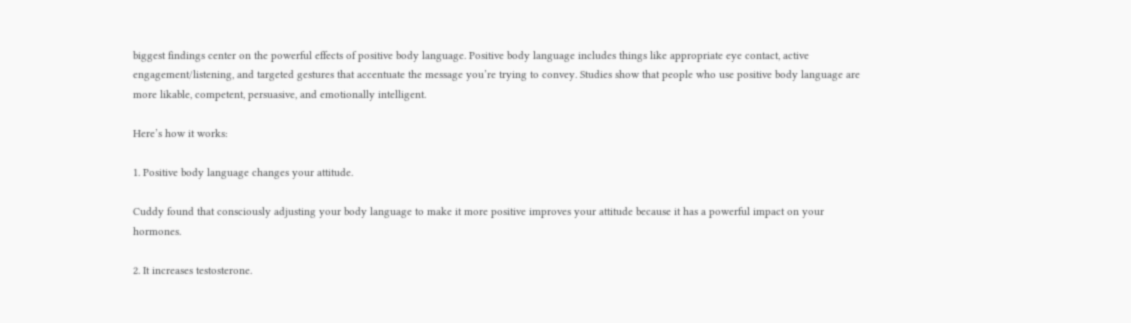biggest findings center on the powerful effects of positive body language. Positive body language includes things like appropriate eye contact, active engagement/listening, and targeted gestures that accentuate the message you’re trying to convey. Studies show that people who use positive body language are more likable, competent, persuasive, and emotionally intelligent.

Here’s how it works:

1. Positive body language changes your attitude.

Cuddy found that consciously adjusting your body language to make it more positive improves your attitude because it has a powerful impact on your hormones.

2. It increases testosterone.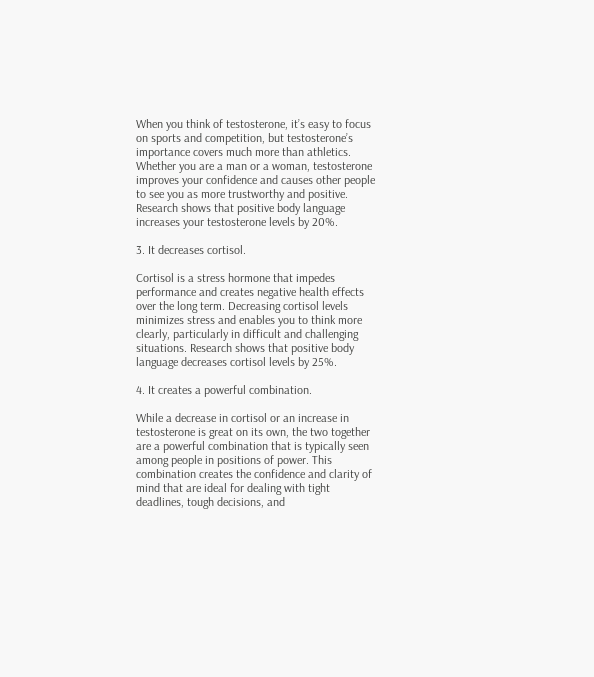When you think of testosterone, it’s easy to focus on sports and competition, but testosterone’s importance covers much more than athletics. Whether you are a man or a woman, testosterone improves your confidence and causes other people to see you as more trustworthy and positive. Research shows that positive body language increases your testosterone levels by 20%.

3. It decreases cortisol.

Cortisol is a stress hormone that impedes performance and creates negative health effects over the long term. Decreasing cortisol levels minimizes stress and enables you to think more clearly, particularly in difficult and challenging situations. Research shows that positive body language decreases cortisol levels by 25%.

4. It creates a powerful combination.

While a decrease in cortisol or an increase in testosterone is great on its own, the two together are a powerful combination that is typically seen among people in positions of power. This combination creates the confidence and clarity of mind that are ideal for dealing with tight deadlines, tough decisions, and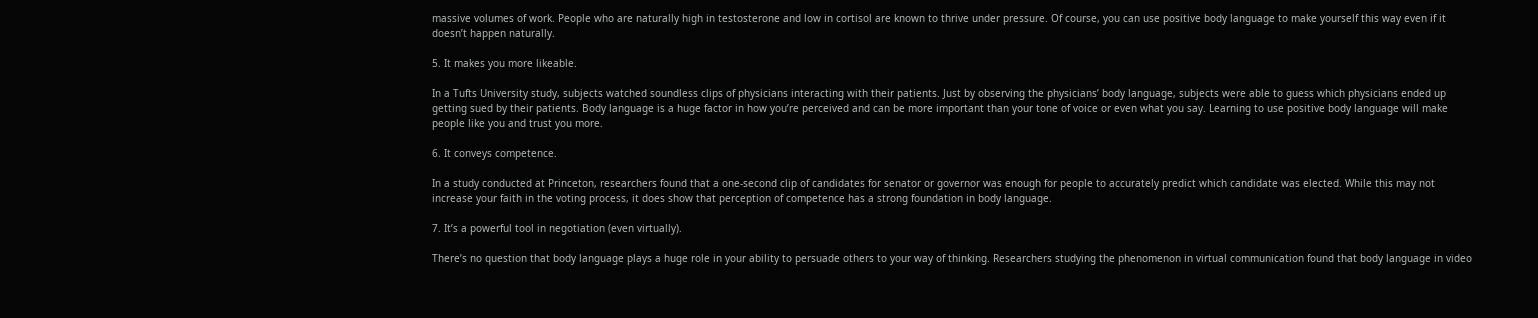massive volumes of work. People who are naturally high in testosterone and low in cortisol are known to thrive under pressure. Of course, you can use positive body language to make yourself this way even if it doesn’t happen naturally.

5. It makes you more likeable.

In a Tufts University study, subjects watched soundless clips of physicians interacting with their patients. Just by observing the physicians’ body language, subjects were able to guess which physicians ended up getting sued by their patients. Body language is a huge factor in how you’re perceived and can be more important than your tone of voice or even what you say. Learning to use positive body language will make people like you and trust you more.

6. It conveys competence.

In a study conducted at Princeton, researchers found that a one-second clip of candidates for senator or governor was enough for people to accurately predict which candidate was elected. While this may not increase your faith in the voting process, it does show that perception of competence has a strong foundation in body language.

7. It’s a powerful tool in negotiation (even virtually).

There’s no question that body language plays a huge role in your ability to persuade others to your way of thinking. Researchers studying the phenomenon in virtual communication found that body language in video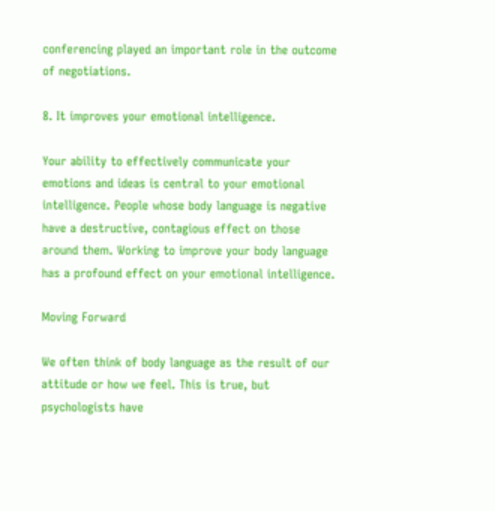conferencing played an important role in the outcome of negotiations.

8. It improves your emotional intelligence.

Your ability to effectively communicate your emotions and ideas is central to your emotional intelligence. People whose body language is negative have a destructive, contagious effect on those around them. Working to improve your body language has a profound effect on your emotional intelligence.

Moving Forward

We often think of body language as the result of our attitude or how we feel. This is true, but psychologists have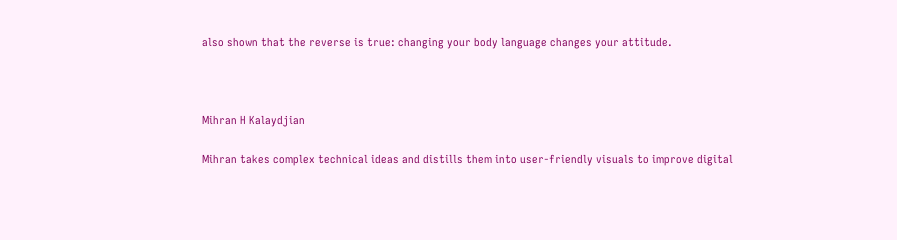also shown that the reverse is true: changing your body language changes your attitude.



Mihran H Kalaydjian

Mihran takes complex technical ideas and distills them into user-friendly visuals to improve digital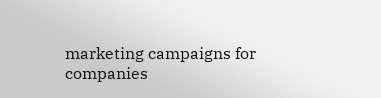marketing campaigns for companies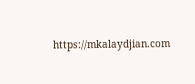https://mkalaydjian.com